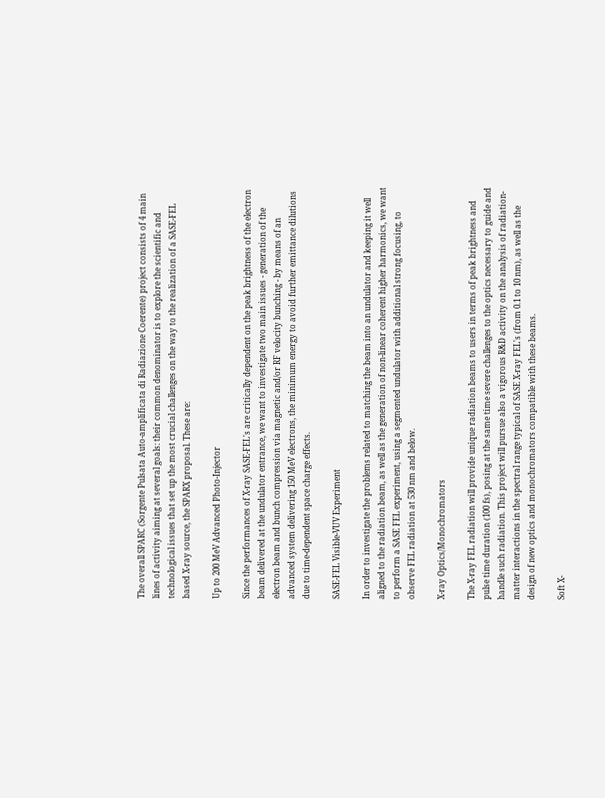The overall SPARC (Sorgente Pulsata Auto-amplificata di Radiazione Coerente) project consists of 4 main lines of activity aiming at several goals: their common denominator is to explore the scientific and technological issues that set up the most crucial challenges on the way to the realization of a SASE-FEL based X-ray source, the SPARX proposal. These are:

Up to 200 MeV Advanced Photo-Injector

Since the performances of X-ray SASE-FEL's are critically dependent on the peak brightness of the electron beam delivered at the undulator entrance, we want to investigate two main issues - generation of the electron beam and bunch compression via magnetic and/or RF velocity bunching - by means of an advanced system delivering 150 MeV electrons, the minimum energy to avoid further emittance dilutions due to time-dependent space charge effects.

SASE-FEL Visible-VUV Experiment

In order to investigate the problems related to matching the beam into an undulator and keeping it well aligned to the radiation beam, as well as the generation of non-linear coherent higher harmonics, we want to perform a SASE FEL experiment, using a segmented undulator with additional strong focusing, to observe FEL radiation at 530 nm and below.

X-ray Optics/Monochromators

The X-ray FEL radiation will provide unique radiation beams to users in terms of peak brightness and pulse time duration (100 fs), posing at the same time severe challenges to the optics necessary to guide and handle such radiation. This project will pursue also a vigorous R&D activity on the analysis of radiation-matter interactions in the spectral range typical of SASE X-ray FEL's (from 0.1 to 10 nm), as well as the design of new optics and monochromators compatible with these beams.

Soft X-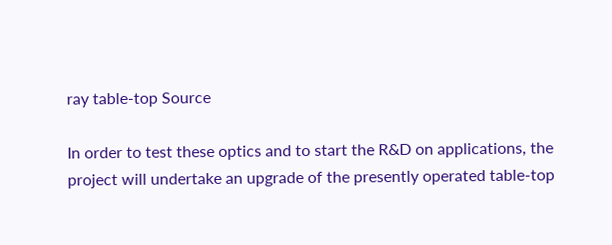ray table-top Source

In order to test these optics and to start the R&D on applications, the project will undertake an upgrade of the presently operated table-top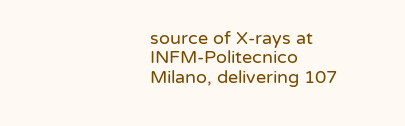source of X-rays at INFM-Politecnico Milano, delivering 107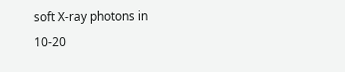soft X-ray photons in 10-20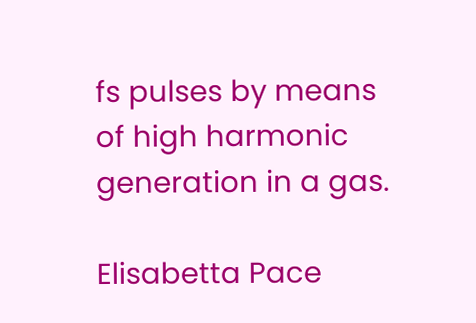fs pulses by means of high harmonic generation in a gas.

Elisabetta Pace